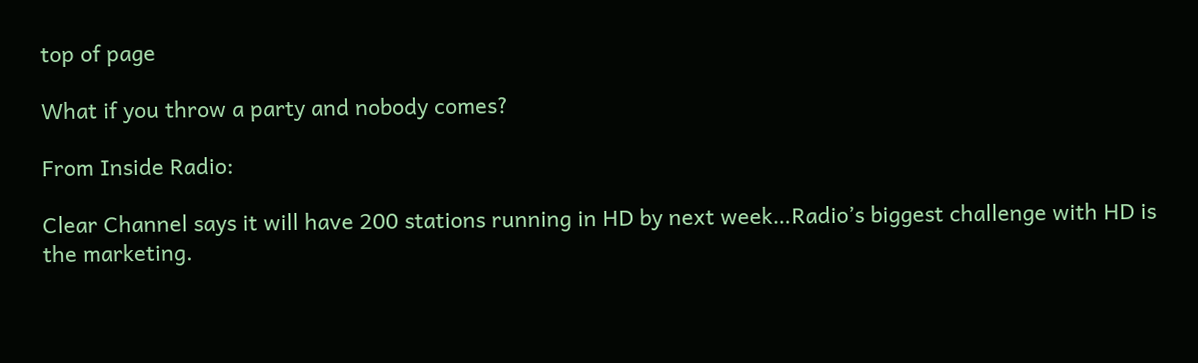top of page

What if you throw a party and nobody comes?

From Inside Radio:

Clear Channel says it will have 200 stations running in HD by next week…Radio’s biggest challenge with HD is the marketing.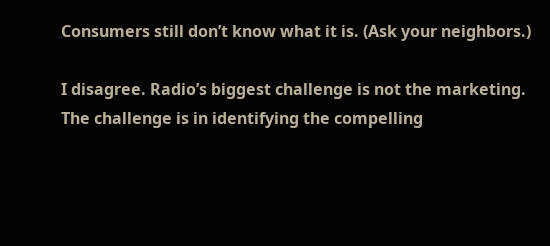Consumers still don’t know what it is. (Ask your neighbors.)

I disagree. Radio’s biggest challenge is not the marketing. The challenge is in identifying the compelling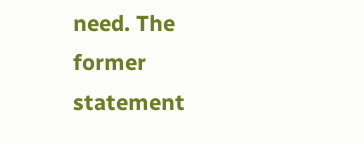need. The former statement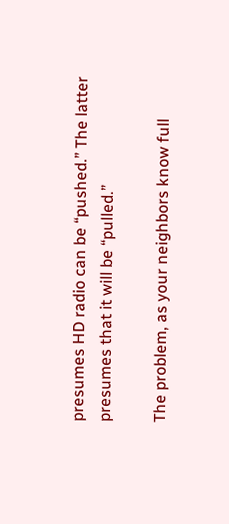presumes HD radio can be “pushed.” The latter presumes that it will be “pulled.”

The problem, as your neighbors know full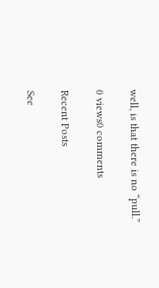well, is that there is no “pull.”

0 views0 comments

Recent Posts

See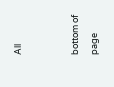All


bottom of page